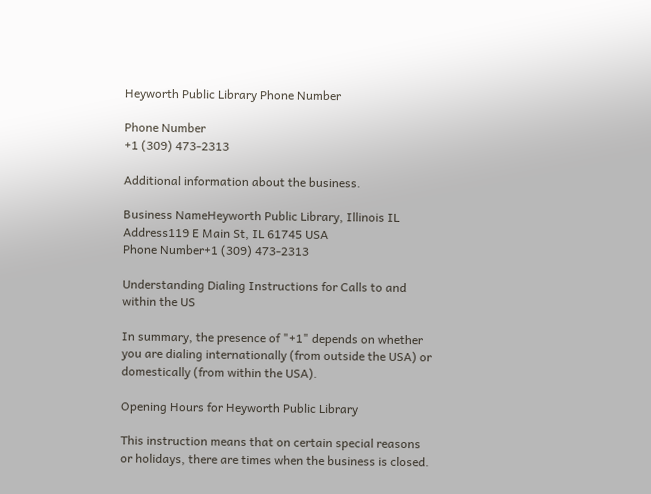Heyworth Public Library Phone Number

Phone Number
+1 (309) 473-2313

Additional information about the business.

Business NameHeyworth Public Library, Illinois IL
Address119 E Main St, IL 61745 USA
Phone Number+1 (309) 473-2313

Understanding Dialing Instructions for Calls to and within the US

In summary, the presence of "+1" depends on whether you are dialing internationally (from outside the USA) or domestically (from within the USA).

Opening Hours for Heyworth Public Library

This instruction means that on certain special reasons or holidays, there are times when the business is closed.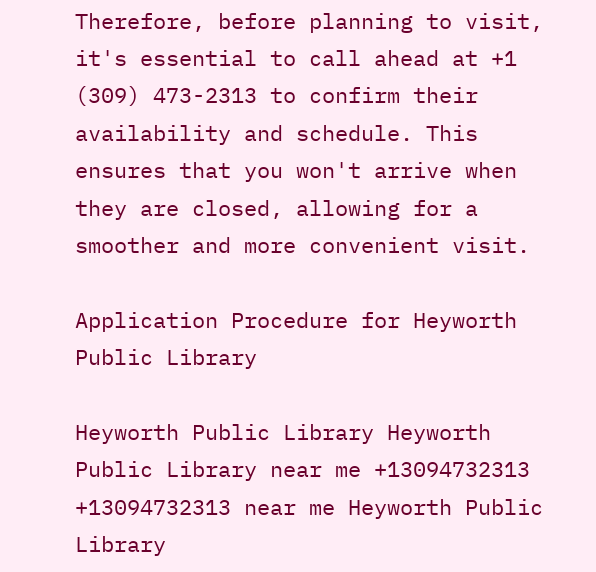Therefore, before planning to visit, it's essential to call ahead at +1 (309) 473-2313 to confirm their availability and schedule. This ensures that you won't arrive when they are closed, allowing for a smoother and more convenient visit.

Application Procedure for Heyworth Public Library

Heyworth Public Library Heyworth Public Library near me +13094732313 +13094732313 near me Heyworth Public Library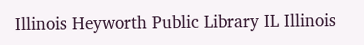Illinois Heyworth Public Library IL Illinois